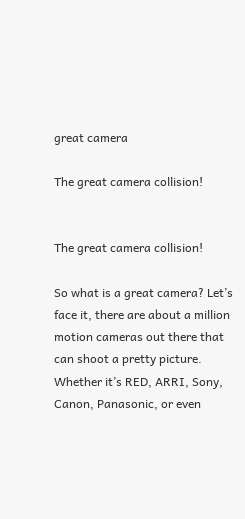great camera

The great camera collision!


The great camera collision!

So what is a great camera? Let’s face it, there are about a million motion cameras out there that can shoot a pretty picture. Whether it’s RED, ARRI, Sony, Canon, Panasonic, or even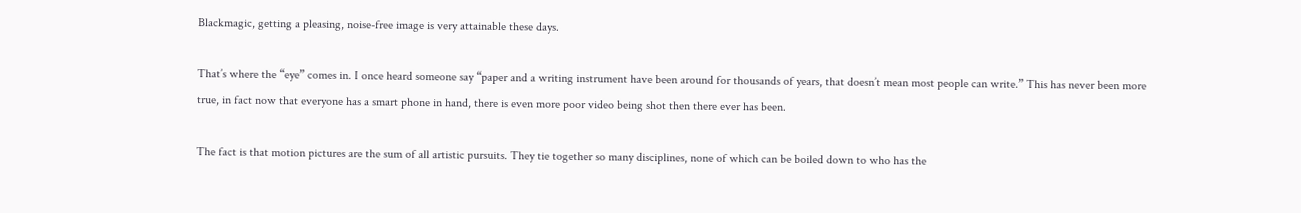Blackmagic, getting a pleasing, noise-free image is very attainable these days.

That’s where the “eye” comes in. I once heard someone say “paper and a writing instrument have been around for thousands of years, that doesn’t mean most people can write.” This has never been more true, in fact now that everyone has a smart phone in hand, there is even more poor video being shot then there ever has been.

The fact is that motion pictures are the sum of all artistic pursuits. They tie together so many disciplines, none of which can be boiled down to who has the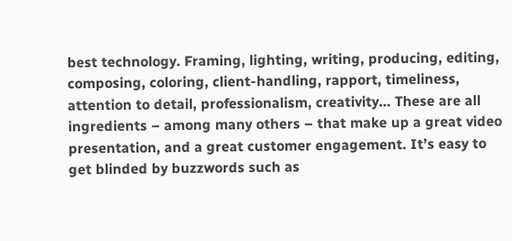best technology. Framing, lighting, writing, producing, editing, composing, coloring, client-handling, rapport, timeliness, attention to detail, professionalism, creativity… These are all ingredients – among many others – that make up a great video presentation, and a great customer engagement. It’s easy to get blinded by buzzwords such as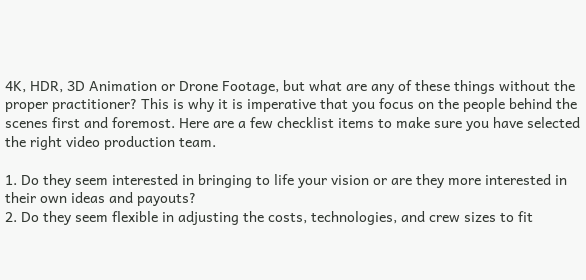4K, HDR, 3D Animation or Drone Footage, but what are any of these things without the proper practitioner? This is why it is imperative that you focus on the people behind the scenes first and foremost. Here are a few checklist items to make sure you have selected the right video production team.

1. Do they seem interested in bringing to life your vision or are they more interested in their own ideas and payouts?
2. Do they seem flexible in adjusting the costs, technologies, and crew sizes to fit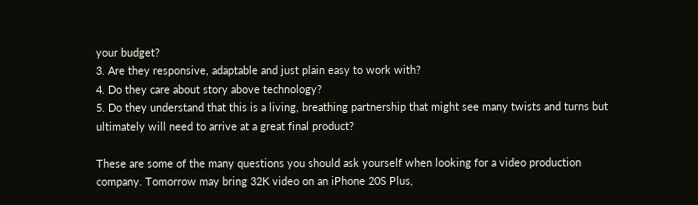your budget?
3. Are they responsive, adaptable and just plain easy to work with?
4. Do they care about story above technology?
5. Do they understand that this is a living, breathing partnership that might see many twists and turns but ultimately will need to arrive at a great final product?

These are some of the many questions you should ask yourself when looking for a video production company. Tomorrow may bring 32K video on an iPhone 20S Plus,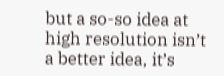but a so-so idea at high resolution isn’t a better idea, it’s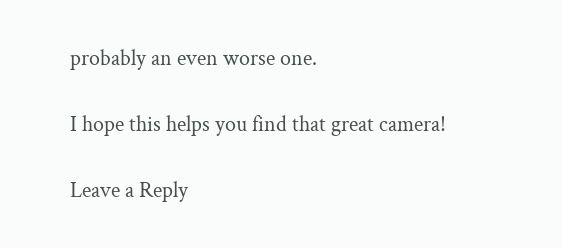probably an even worse one.

I hope this helps you find that great camera!

Leave a Reply